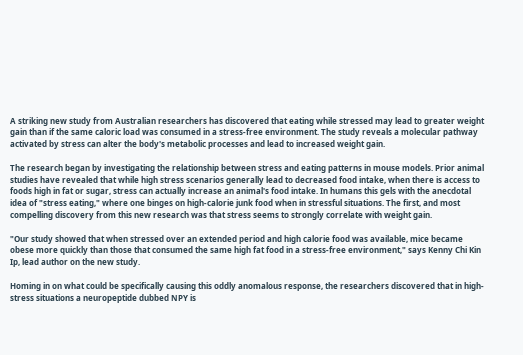A striking new study from Australian researchers has discovered that eating while stressed may lead to greater weight gain than if the same caloric load was consumed in a stress-free environment. The study reveals a molecular pathway activated by stress can alter the body's metabolic processes and lead to increased weight gain.

The research began by investigating the relationship between stress and eating patterns in mouse models. Prior animal studies have revealed that while high stress scenarios generally lead to decreased food intake, when there is access to foods high in fat or sugar, stress can actually increase an animal's food intake. In humans this gels with the anecdotal idea of "stress eating," where one binges on high-calorie junk food when in stressful situations. The first, and most compelling discovery from this new research was that stress seems to strongly correlate with weight gain.

"Our study showed that when stressed over an extended period and high calorie food was available, mice became obese more quickly than those that consumed the same high fat food in a stress-free environment," says Kenny Chi Kin Ip, lead author on the new study.

Homing in on what could be specifically causing this oddly anomalous response, the researchers discovered that in high-stress situations a neuropeptide dubbed NPY is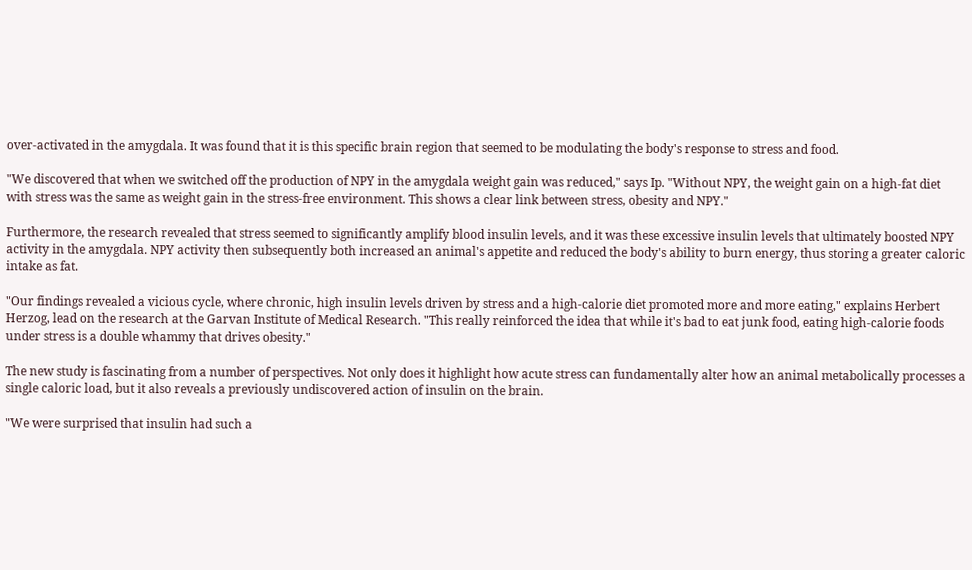over-activated in the amygdala. It was found that it is this specific brain region that seemed to be modulating the body's response to stress and food.

"We discovered that when we switched off the production of NPY in the amygdala weight gain was reduced," says Ip. "Without NPY, the weight gain on a high-fat diet with stress was the same as weight gain in the stress-free environment. This shows a clear link between stress, obesity and NPY."

Furthermore, the research revealed that stress seemed to significantly amplify blood insulin levels, and it was these excessive insulin levels that ultimately boosted NPY activity in the amygdala. NPY activity then subsequently both increased an animal's appetite and reduced the body's ability to burn energy, thus storing a greater caloric intake as fat.

"Our findings revealed a vicious cycle, where chronic, high insulin levels driven by stress and a high-calorie diet promoted more and more eating," explains Herbert Herzog, lead on the research at the Garvan Institute of Medical Research. "This really reinforced the idea that while it's bad to eat junk food, eating high-calorie foods under stress is a double whammy that drives obesity."

The new study is fascinating from a number of perspectives. Not only does it highlight how acute stress can fundamentally alter how an animal metabolically processes a single caloric load, but it also reveals a previously undiscovered action of insulin on the brain.

"We were surprised that insulin had such a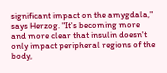significant impact on the amygdala," says Herzog. "It's becoming more and more clear that insulin doesn't only impact peripheral regions of the body,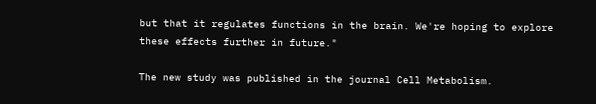but that it regulates functions in the brain. We're hoping to explore these effects further in future."

The new study was published in the journal Cell Metabolism.